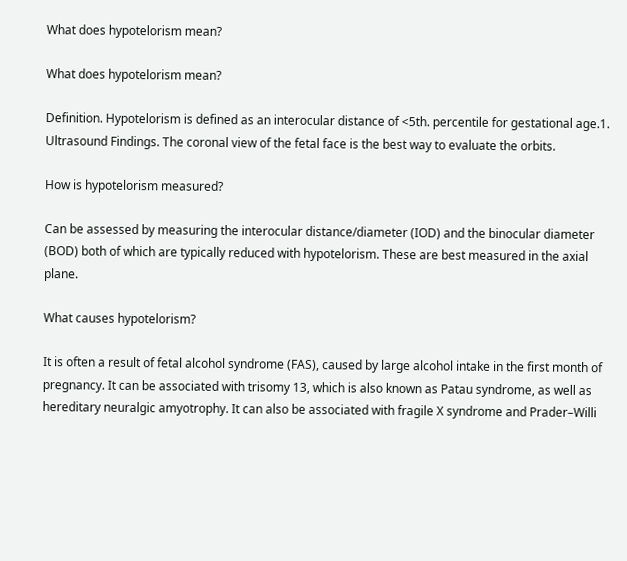What does hypotelorism mean?

What does hypotelorism mean?

Definition. Hypotelorism is defined as an interocular distance of <5th. percentile for gestational age.1. Ultrasound Findings. The coronal view of the fetal face is the best way to evaluate the orbits.

How is hypotelorism measured?

Can be assessed by measuring the interocular distance/diameter (IOD) and the binocular diameter (BOD) both of which are typically reduced with hypotelorism. These are best measured in the axial plane.

What causes hypotelorism?

It is often a result of fetal alcohol syndrome (FAS), caused by large alcohol intake in the first month of pregnancy. It can be associated with trisomy 13, which is also known as Patau syndrome, as well as hereditary neuralgic amyotrophy. It can also be associated with fragile X syndrome and Prader–Willi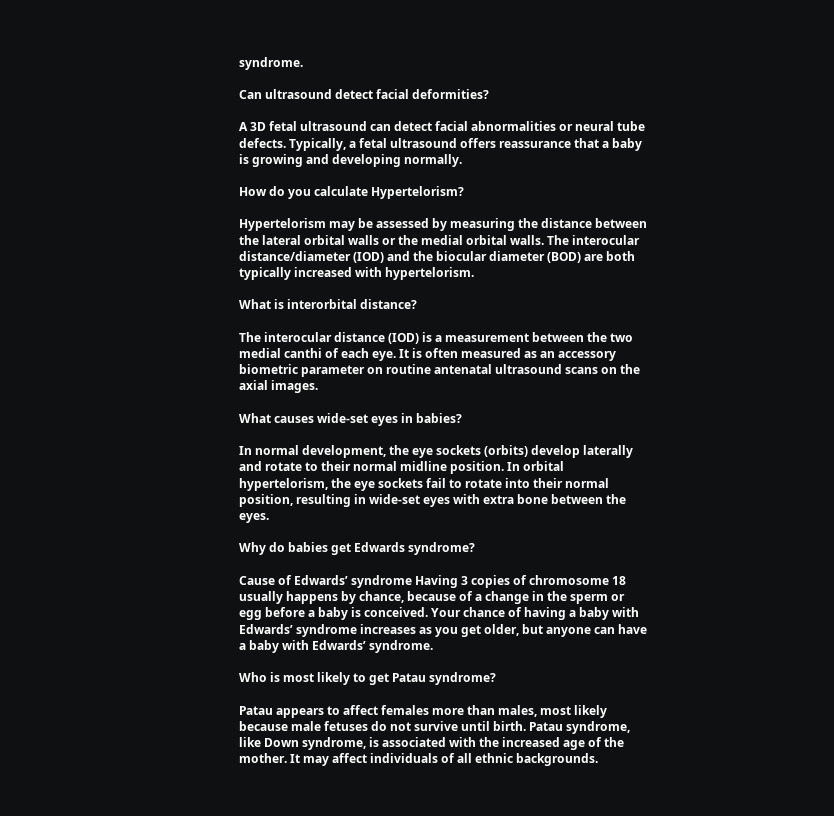syndrome.

Can ultrasound detect facial deformities?

A 3D fetal ultrasound can detect facial abnormalities or neural tube defects. Typically, a fetal ultrasound offers reassurance that a baby is growing and developing normally.

How do you calculate Hypertelorism?

Hypertelorism may be assessed by measuring the distance between the lateral orbital walls or the medial orbital walls. The interocular distance/diameter (IOD) and the biocular diameter (BOD) are both typically increased with hypertelorism.

What is interorbital distance?

The interocular distance (IOD) is a measurement between the two medial canthi of each eye. It is often measured as an accessory biometric parameter on routine antenatal ultrasound scans on the axial images.

What causes wide-set eyes in babies?

In normal development, the eye sockets (orbits) develop laterally and rotate to their normal midline position. In orbital hypertelorism, the eye sockets fail to rotate into their normal position, resulting in wide-set eyes with extra bone between the eyes.

Why do babies get Edwards syndrome?

Cause of Edwards’ syndrome Having 3 copies of chromosome 18 usually happens by chance, because of a change in the sperm or egg before a baby is conceived. Your chance of having a baby with Edwards’ syndrome increases as you get older, but anyone can have a baby with Edwards’ syndrome.

Who is most likely to get Patau syndrome?

Patau appears to affect females more than males, most likely because male fetuses do not survive until birth. Patau syndrome, like Down syndrome, is associated with the increased age of the mother. It may affect individuals of all ethnic backgrounds.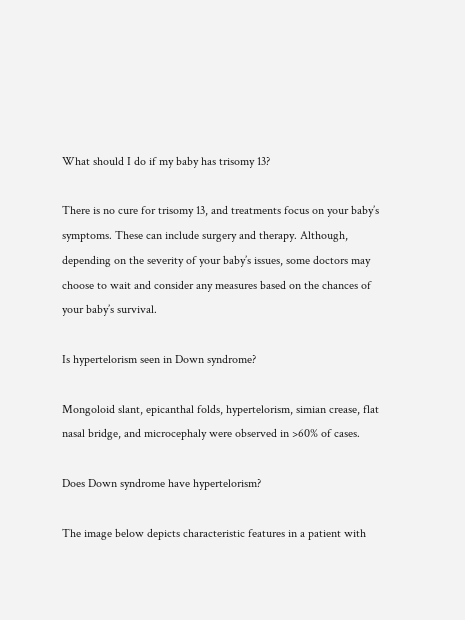What should I do if my baby has trisomy 13?

There is no cure for trisomy 13, and treatments focus on your baby’s symptoms. These can include surgery and therapy. Although, depending on the severity of your baby’s issues, some doctors may choose to wait and consider any measures based on the chances of your baby’s survival.

Is hypertelorism seen in Down syndrome?

Mongoloid slant, epicanthal folds, hypertelorism, simian crease, flat nasal bridge, and microcephaly were observed in >60% of cases.

Does Down syndrome have hypertelorism?

The image below depicts characteristic features in a patient with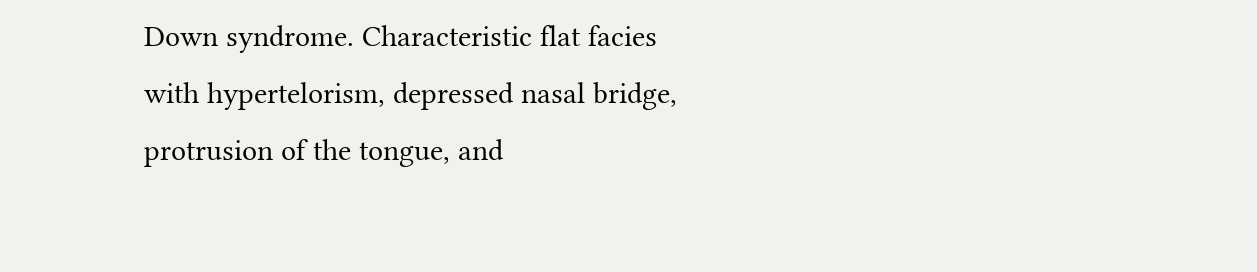Down syndrome. Characteristic flat facies with hypertelorism, depressed nasal bridge, protrusion of the tongue, and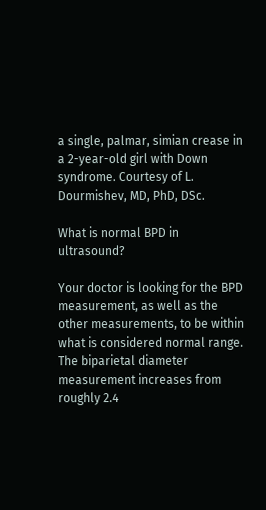a single, palmar, simian crease in a 2-year-old girl with Down syndrome. Courtesy of L. Dourmishev, MD, PhD, DSc.

What is normal BPD in ultrasound?

Your doctor is looking for the BPD measurement, as well as the other measurements, to be within what is considered normal range. The biparietal diameter measurement increases from roughly 2.4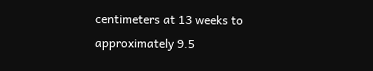centimeters at 13 weeks to approximately 9.5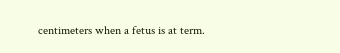centimeters when a fetus is at term.